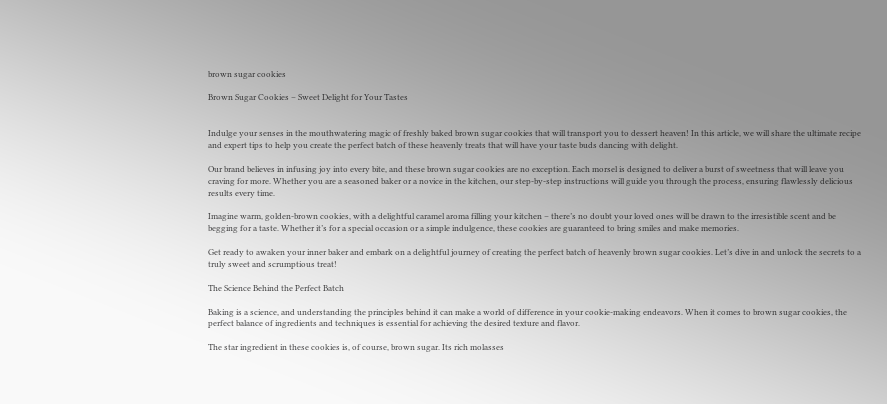brown sugar cookies

Brown Sugar Cookies – Sweet Delight for Your Tastes


Indulge your senses in the mouthwatering magic of freshly baked brown sugar cookies that will transport you to dessert heaven! In this article, we will share the ultimate recipe and expert tips to help you create the perfect batch of these heavenly treats that will have your taste buds dancing with delight.

Our brand believes in infusing joy into every bite, and these brown sugar cookies are no exception. Each morsel is designed to deliver a burst of sweetness that will leave you craving for more. Whether you are a seasoned baker or a novice in the kitchen, our step-by-step instructions will guide you through the process, ensuring flawlessly delicious results every time.

Imagine warm, golden-brown cookies, with a delightful caramel aroma filling your kitchen – there’s no doubt your loved ones will be drawn to the irresistible scent and be begging for a taste. Whether it’s for a special occasion or a simple indulgence, these cookies are guaranteed to bring smiles and make memories.

Get ready to awaken your inner baker and embark on a delightful journey of creating the perfect batch of heavenly brown sugar cookies. Let’s dive in and unlock the secrets to a truly sweet and scrumptious treat!

The Science Behind the Perfect Batch

Baking is a science, and understanding the principles behind it can make a world of difference in your cookie-making endeavors. When it comes to brown sugar cookies, the perfect balance of ingredients and techniques is essential for achieving the desired texture and flavor.

The star ingredient in these cookies is, of course, brown sugar. Its rich molasses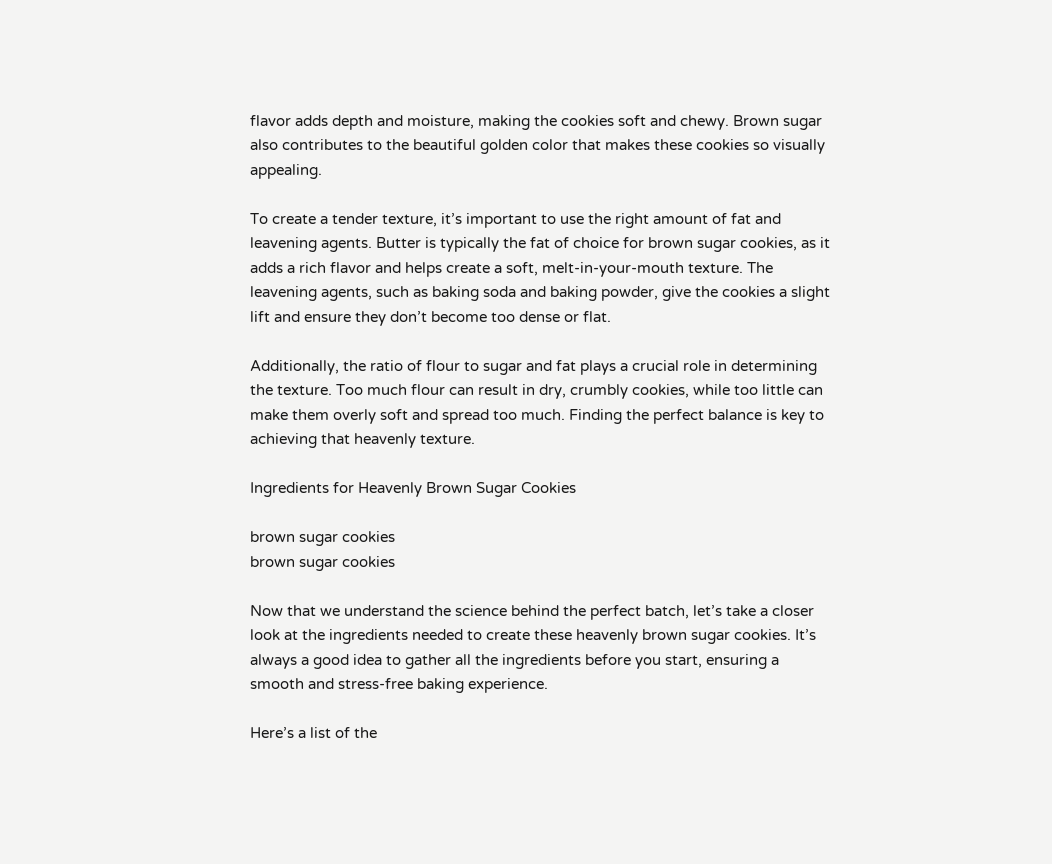flavor adds depth and moisture, making the cookies soft and chewy. Brown sugar also contributes to the beautiful golden color that makes these cookies so visually appealing.

To create a tender texture, it’s important to use the right amount of fat and leavening agents. Butter is typically the fat of choice for brown sugar cookies, as it adds a rich flavor and helps create a soft, melt-in-your-mouth texture. The leavening agents, such as baking soda and baking powder, give the cookies a slight lift and ensure they don’t become too dense or flat.

Additionally, the ratio of flour to sugar and fat plays a crucial role in determining the texture. Too much flour can result in dry, crumbly cookies, while too little can make them overly soft and spread too much. Finding the perfect balance is key to achieving that heavenly texture.

Ingredients for Heavenly Brown Sugar Cookies

brown sugar cookies
brown sugar cookies

Now that we understand the science behind the perfect batch, let’s take a closer look at the ingredients needed to create these heavenly brown sugar cookies. It’s always a good idea to gather all the ingredients before you start, ensuring a smooth and stress-free baking experience.

Here’s a list of the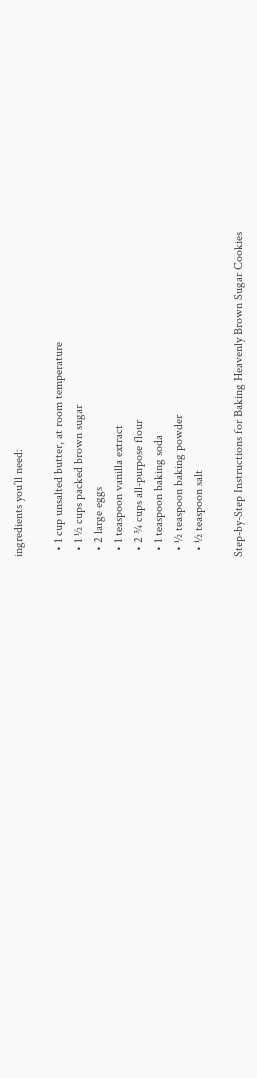ingredients you’ll need:

  • 1 cup unsalted butter, at room temperature
  • 1 ½ cups packed brown sugar
  • 2 large eggs
  • 1 teaspoon vanilla extract
  • 2 ¾ cups all-purpose flour
  • 1 teaspoon baking soda
  • ½ teaspoon baking powder
  • ½ teaspoon salt

Step-by-Step Instructions for Baking Heavenly Brown Sugar Cookies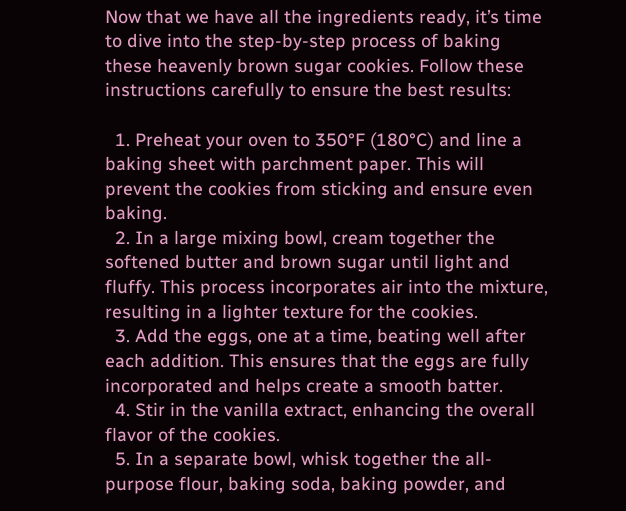Now that we have all the ingredients ready, it’s time to dive into the step-by-step process of baking these heavenly brown sugar cookies. Follow these instructions carefully to ensure the best results:

  1. Preheat your oven to 350°F (180°C) and line a baking sheet with parchment paper. This will prevent the cookies from sticking and ensure even baking.
  2. In a large mixing bowl, cream together the softened butter and brown sugar until light and fluffy. This process incorporates air into the mixture, resulting in a lighter texture for the cookies.
  3. Add the eggs, one at a time, beating well after each addition. This ensures that the eggs are fully incorporated and helps create a smooth batter.
  4. Stir in the vanilla extract, enhancing the overall flavor of the cookies.
  5. In a separate bowl, whisk together the all-purpose flour, baking soda, baking powder, and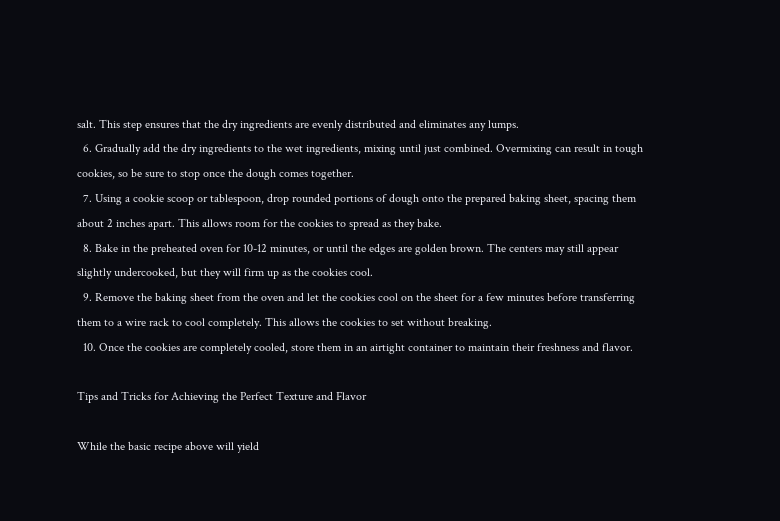salt. This step ensures that the dry ingredients are evenly distributed and eliminates any lumps.
  6. Gradually add the dry ingredients to the wet ingredients, mixing until just combined. Overmixing can result in tough cookies, so be sure to stop once the dough comes together.
  7. Using a cookie scoop or tablespoon, drop rounded portions of dough onto the prepared baking sheet, spacing them about 2 inches apart. This allows room for the cookies to spread as they bake.
  8. Bake in the preheated oven for 10-12 minutes, or until the edges are golden brown. The centers may still appear slightly undercooked, but they will firm up as the cookies cool.
  9. Remove the baking sheet from the oven and let the cookies cool on the sheet for a few minutes before transferring them to a wire rack to cool completely. This allows the cookies to set without breaking.
  10. Once the cookies are completely cooled, store them in an airtight container to maintain their freshness and flavor.

Tips and Tricks for Achieving the Perfect Texture and Flavor

While the basic recipe above will yield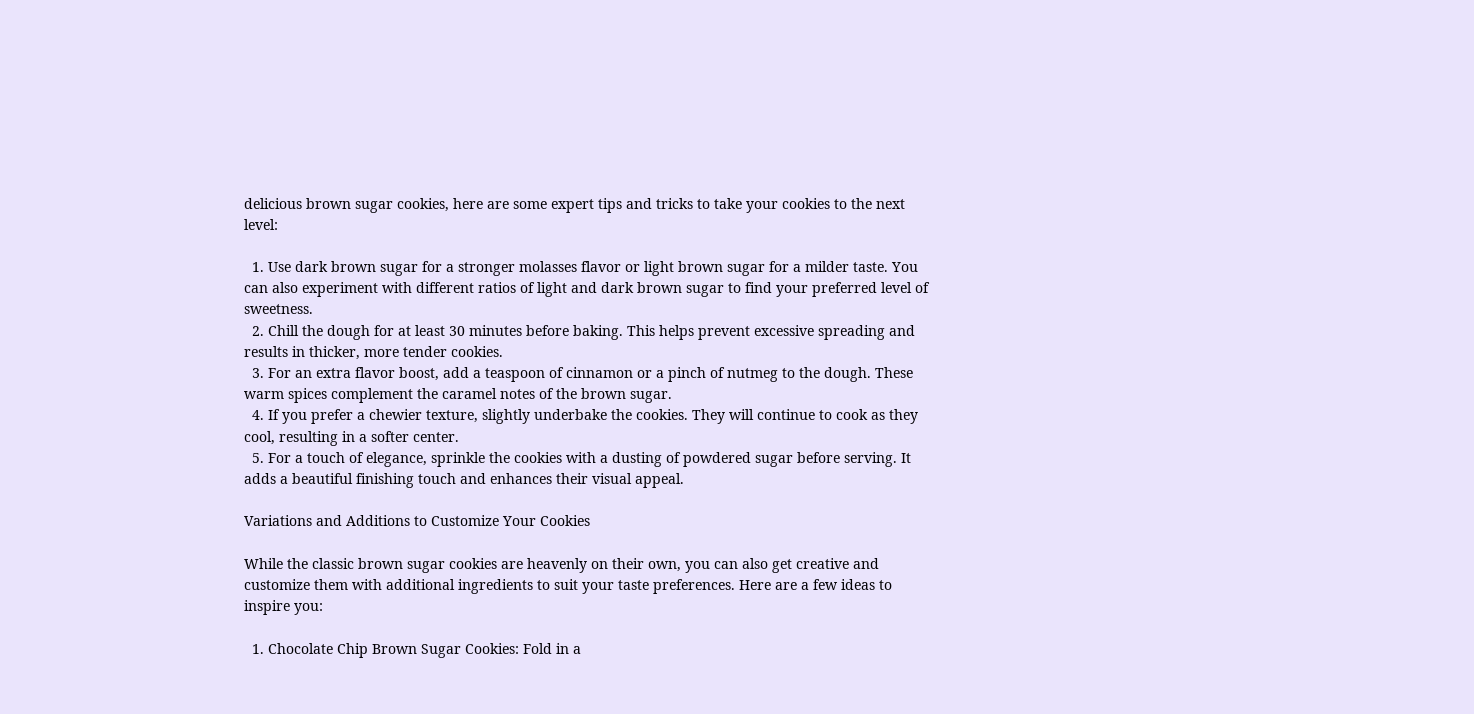delicious brown sugar cookies, here are some expert tips and tricks to take your cookies to the next level:

  1. Use dark brown sugar for a stronger molasses flavor or light brown sugar for a milder taste. You can also experiment with different ratios of light and dark brown sugar to find your preferred level of sweetness.
  2. Chill the dough for at least 30 minutes before baking. This helps prevent excessive spreading and results in thicker, more tender cookies.
  3. For an extra flavor boost, add a teaspoon of cinnamon or a pinch of nutmeg to the dough. These warm spices complement the caramel notes of the brown sugar.
  4. If you prefer a chewier texture, slightly underbake the cookies. They will continue to cook as they cool, resulting in a softer center.
  5. For a touch of elegance, sprinkle the cookies with a dusting of powdered sugar before serving. It adds a beautiful finishing touch and enhances their visual appeal.

Variations and Additions to Customize Your Cookies

While the classic brown sugar cookies are heavenly on their own, you can also get creative and customize them with additional ingredients to suit your taste preferences. Here are a few ideas to inspire you:

  1. Chocolate Chip Brown Sugar Cookies: Fold in a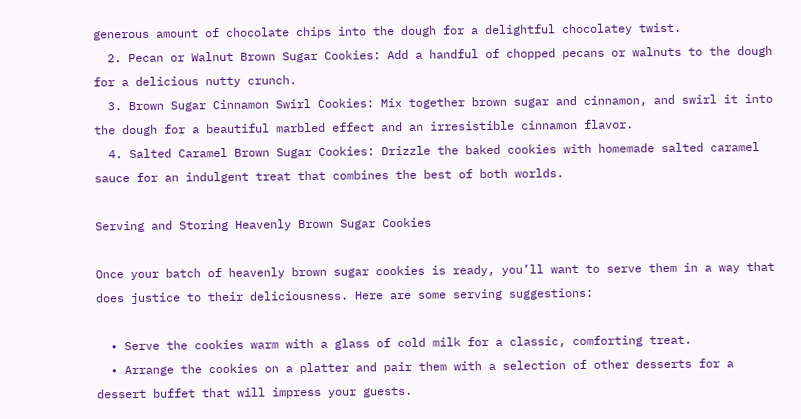generous amount of chocolate chips into the dough for a delightful chocolatey twist.
  2. Pecan or Walnut Brown Sugar Cookies: Add a handful of chopped pecans or walnuts to the dough for a delicious nutty crunch.
  3. Brown Sugar Cinnamon Swirl Cookies: Mix together brown sugar and cinnamon, and swirl it into the dough for a beautiful marbled effect and an irresistible cinnamon flavor.
  4. Salted Caramel Brown Sugar Cookies: Drizzle the baked cookies with homemade salted caramel sauce for an indulgent treat that combines the best of both worlds.

Serving and Storing Heavenly Brown Sugar Cookies

Once your batch of heavenly brown sugar cookies is ready, you’ll want to serve them in a way that does justice to their deliciousness. Here are some serving suggestions:

  • Serve the cookies warm with a glass of cold milk for a classic, comforting treat.
  • Arrange the cookies on a platter and pair them with a selection of other desserts for a dessert buffet that will impress your guests.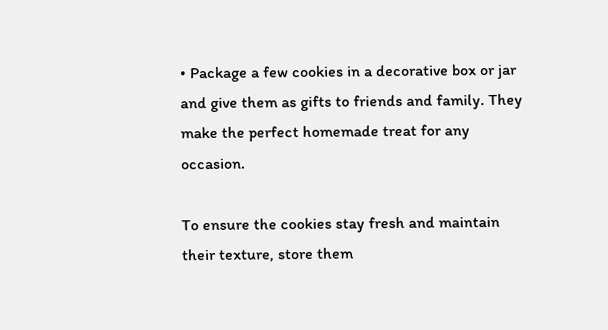• Package a few cookies in a decorative box or jar and give them as gifts to friends and family. They make the perfect homemade treat for any occasion.

To ensure the cookies stay fresh and maintain their texture, store them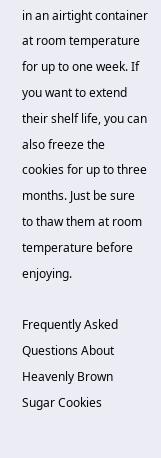in an airtight container at room temperature for up to one week. If you want to extend their shelf life, you can also freeze the cookies for up to three months. Just be sure to thaw them at room temperature before enjoying.

Frequently Asked Questions About Heavenly Brown Sugar Cookies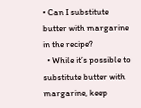• Can I substitute butter with margarine in the recipe?
  • While it’s possible to substitute butter with margarine, keep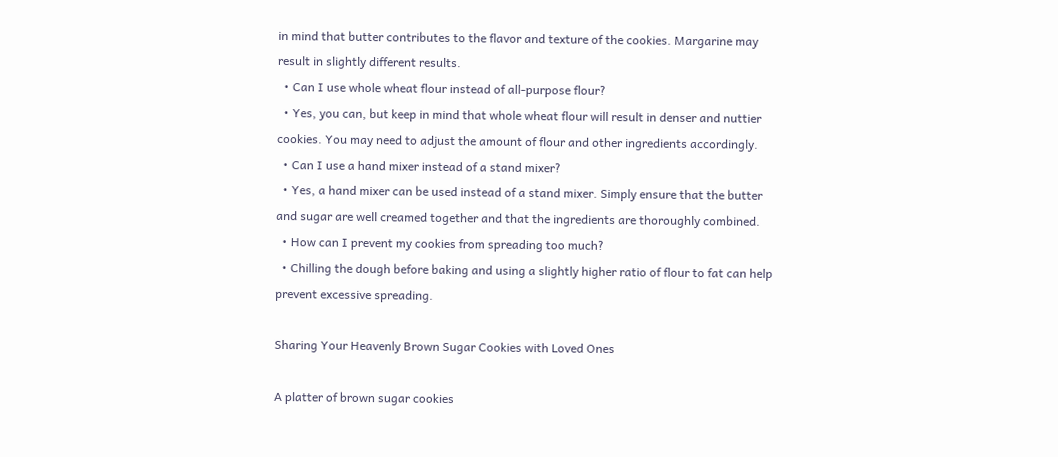in mind that butter contributes to the flavor and texture of the cookies. Margarine may result in slightly different results.
  • Can I use whole wheat flour instead of all-purpose flour?
  • Yes, you can, but keep in mind that whole wheat flour will result in denser and nuttier cookies. You may need to adjust the amount of flour and other ingredients accordingly.
  • Can I use a hand mixer instead of a stand mixer?
  • Yes, a hand mixer can be used instead of a stand mixer. Simply ensure that the butter and sugar are well creamed together and that the ingredients are thoroughly combined.
  • How can I prevent my cookies from spreading too much?
  • Chilling the dough before baking and using a slightly higher ratio of flour to fat can help prevent excessive spreading.

Sharing Your Heavenly Brown Sugar Cookies with Loved Ones

A platter of brown sugar cookies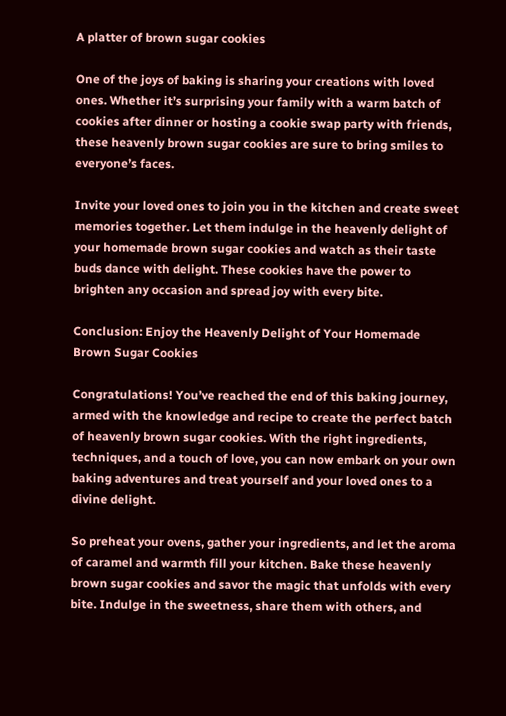A platter of brown sugar cookies

One of the joys of baking is sharing your creations with loved ones. Whether it’s surprising your family with a warm batch of cookies after dinner or hosting a cookie swap party with friends, these heavenly brown sugar cookies are sure to bring smiles to everyone’s faces.

Invite your loved ones to join you in the kitchen and create sweet memories together. Let them indulge in the heavenly delight of your homemade brown sugar cookies and watch as their taste buds dance with delight. These cookies have the power to brighten any occasion and spread joy with every bite.

Conclusion: Enjoy the Heavenly Delight of Your Homemade Brown Sugar Cookies

Congratulations! You’ve reached the end of this baking journey, armed with the knowledge and recipe to create the perfect batch of heavenly brown sugar cookies. With the right ingredients, techniques, and a touch of love, you can now embark on your own baking adventures and treat yourself and your loved ones to a divine delight.

So preheat your ovens, gather your ingredients, and let the aroma of caramel and warmth fill your kitchen. Bake these heavenly brown sugar cookies and savor the magic that unfolds with every bite. Indulge in the sweetness, share them with others, and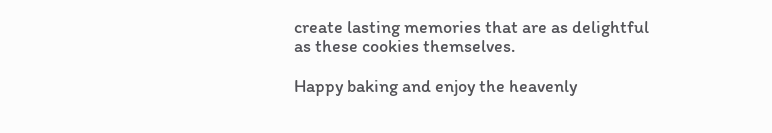create lasting memories that are as delightful as these cookies themselves.

Happy baking and enjoy the heavenly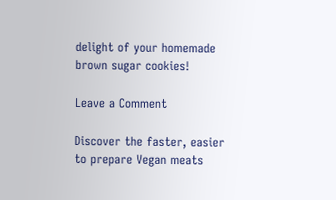delight of your homemade brown sugar cookies!

Leave a Comment

Discover the faster, easier to prepare Vegan meats